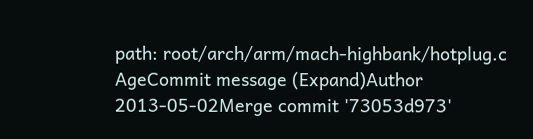path: root/arch/arm/mach-highbank/hotplug.c
AgeCommit message (Expand)Author
2013-05-02Merge commit '73053d973'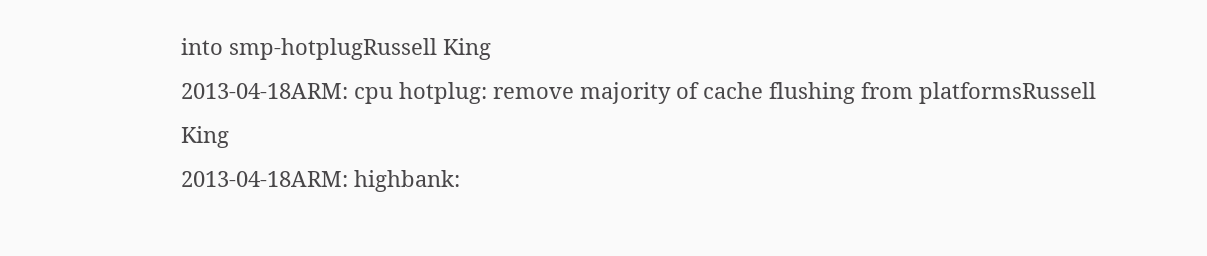into smp-hotplugRussell King
2013-04-18ARM: cpu hotplug: remove majority of cache flushing from platformsRussell King
2013-04-18ARM: highbank: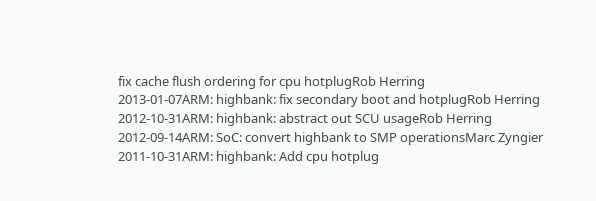fix cache flush ordering for cpu hotplugRob Herring
2013-01-07ARM: highbank: fix secondary boot and hotplugRob Herring
2012-10-31ARM: highbank: abstract out SCU usageRob Herring
2012-09-14ARM: SoC: convert highbank to SMP operationsMarc Zyngier
2011-10-31ARM: highbank: Add cpu hotplug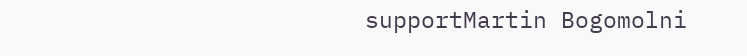supportMartin Bogomolni